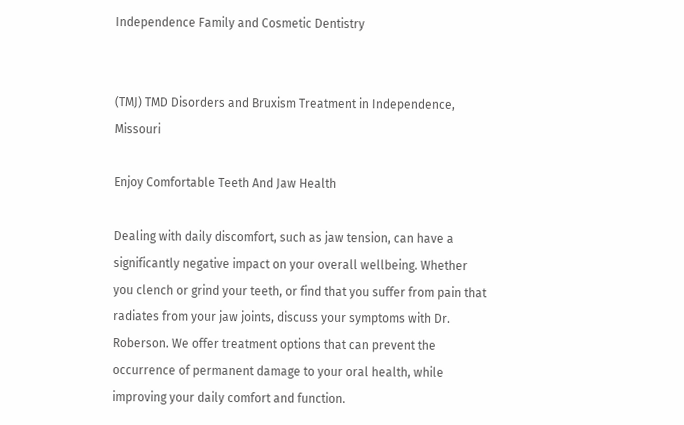Independence Family and Cosmetic Dentistry


(TMJ) TMD Disorders and Bruxism Treatment in Independence, Missouri

Enjoy Comfortable Teeth And Jaw Health

Dealing with daily discomfort, such as jaw tension, can have a significantly negative impact on your overall wellbeing. Whether you clench or grind your teeth, or find that you suffer from pain that radiates from your jaw joints, discuss your symptoms with Dr. Roberson. We offer treatment options that can prevent the occurrence of permanent damage to your oral health, while improving your daily comfort and function.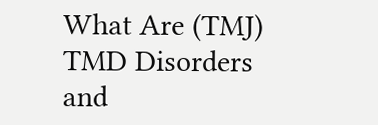What Are (TMJ) TMD Disorders and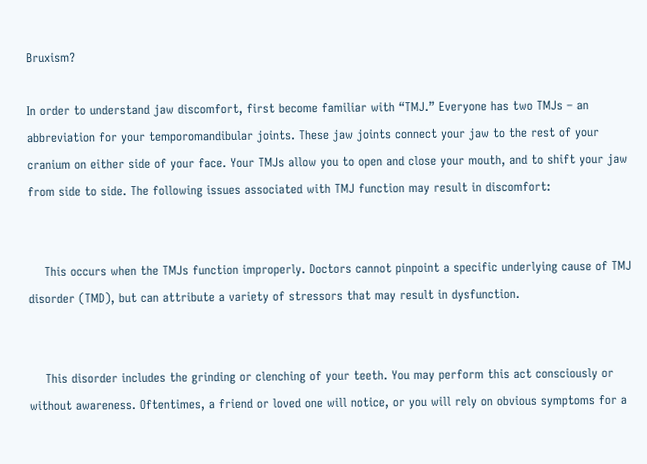Bruxism?

In order to understand jaw discomfort, first become familiar with “TMJ.” Everyone has two TMJs – an abbreviation for your temporomandibular joints. These jaw joints connect your jaw to the rest of your cranium on either side of your face. Your TMJs allow you to open and close your mouth, and to shift your jaw from side to side. The following issues associated with TMJ function may result in discomfort:


    This occurs when the TMJs function improperly. Doctors cannot pinpoint a specific underlying cause of TMJ disorder (TMD), but can attribute a variety of stressors that may result in dysfunction.


    This disorder includes the grinding or clenching of your teeth. You may perform this act consciously or without awareness. Oftentimes, a friend or loved one will notice, or you will rely on obvious symptoms for a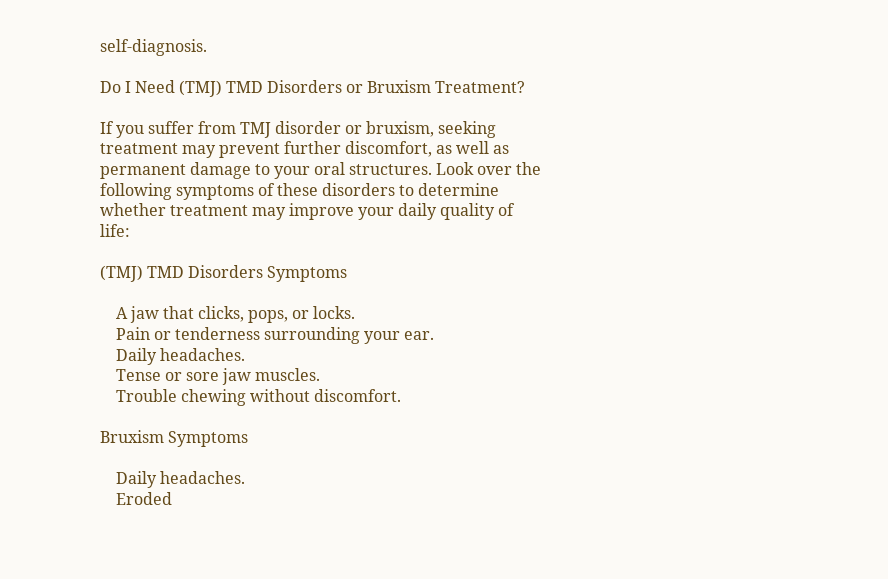self-diagnosis.

Do I Need (TMJ) TMD Disorders or Bruxism Treatment?

If you suffer from TMJ disorder or bruxism, seeking treatment may prevent further discomfort, as well as permanent damage to your oral structures. Look over the following symptoms of these disorders to determine whether treatment may improve your daily quality of life:

(TMJ) TMD Disorders Symptoms

    A jaw that clicks, pops, or locks.
    Pain or tenderness surrounding your ear.
    Daily headaches.
    Tense or sore jaw muscles.
    Trouble chewing without discomfort.

Bruxism Symptoms

    Daily headaches.
    Eroded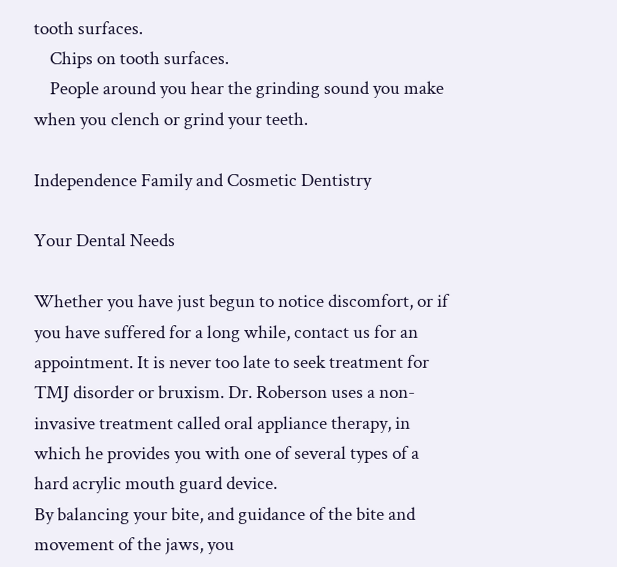tooth surfaces.
    Chips on tooth surfaces.
    People around you hear the grinding sound you make when you clench or grind your teeth.

Independence Family and Cosmetic Dentistry

Your Dental Needs

Whether you have just begun to notice discomfort, or if you have suffered for a long while, contact us for an appointment. It is never too late to seek treatment for TMJ disorder or bruxism. Dr. Roberson uses a non-invasive treatment called oral appliance therapy, in which he provides you with one of several types of a hard acrylic mouth guard device.
By balancing your bite, and guidance of the bite and movement of the jaws, you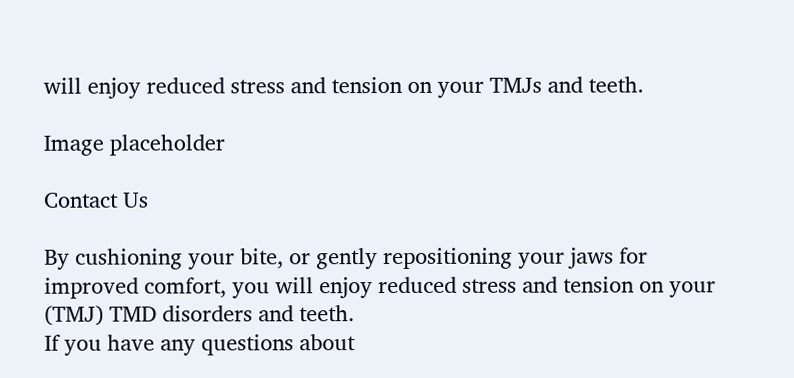will enjoy reduced stress and tension on your TMJs and teeth.

Image placeholder

Contact Us

By cushioning your bite, or gently repositioning your jaws for improved comfort, you will enjoy reduced stress and tension on your (TMJ) TMD disorders and teeth.
If you have any questions about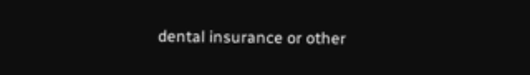dental insurance or other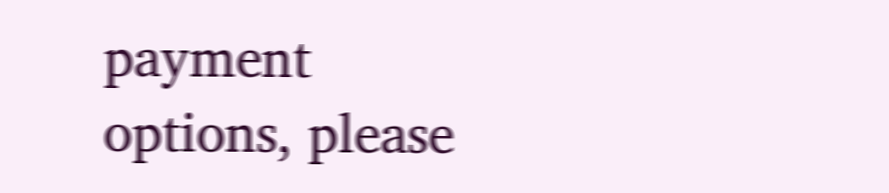payment options, please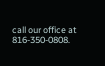call our office at 816-350-0808.